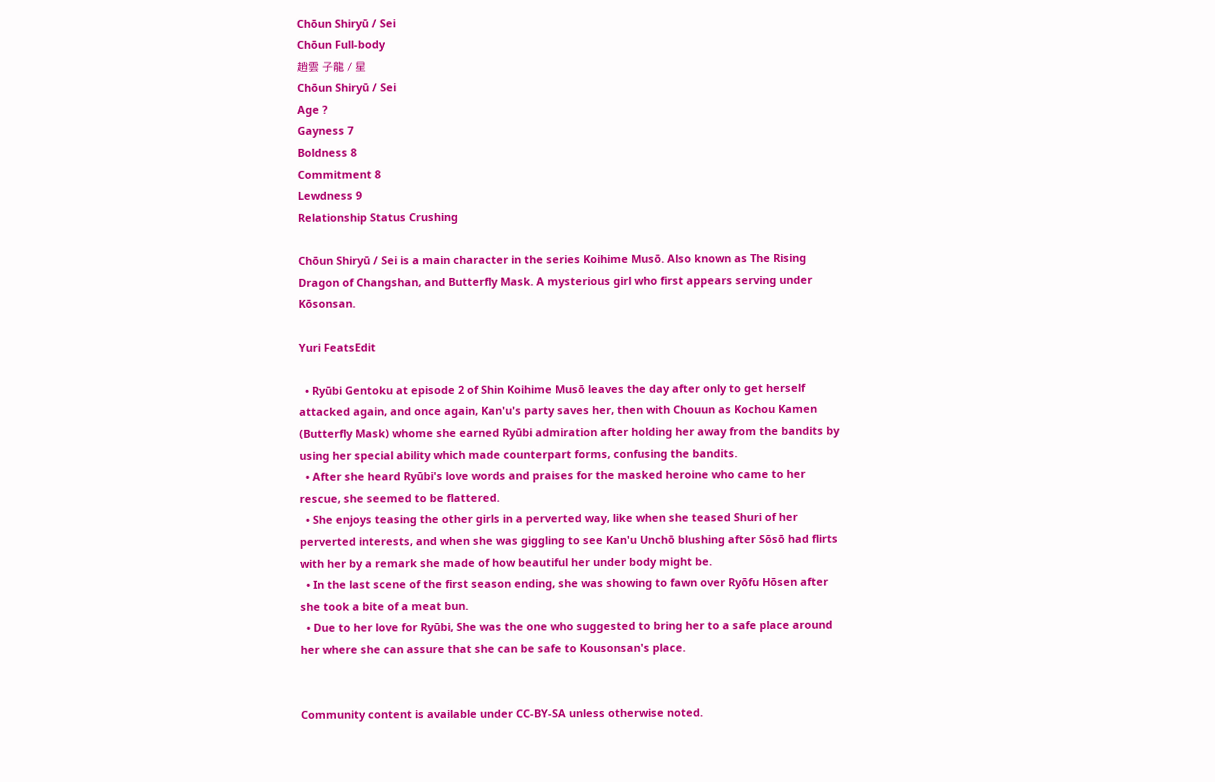Chōun Shiryū / Sei
Chōun Full-body
趙雲 子龍 / 星
Chōun Shiryū / Sei
Age ?
Gayness 7
Boldness 8
Commitment 8
Lewdness 9
Relationship Status Crushing

Chōun Shiryū / Sei is a main character in the series Koihime Musō. Also known as The Rising Dragon of Changshan, and Butterfly Mask. A mysterious girl who first appears serving under Kōsonsan.

Yuri FeatsEdit

  • Ryūbi Gentoku at episode 2 of Shin Koihime Musō leaves the day after only to get herself attacked again, and once again, Kan'u's party saves her, then with Chouun as Kochou Kamen (Butterfly Mask) whome she earned Ryūbi admiration after holding her away from the bandits by using her special ability which made counterpart forms, confusing the bandits.
  • After she heard Ryūbi's love words and praises for the masked heroine who came to her rescue, she seemed to be flattered.
  • She enjoys teasing the other girls in a perverted way, like when she teased Shuri of her perverted interests, and when she was giggling to see Kan'u Unchō blushing after Sōsō had flirts with her by a remark she made of how beautiful her under body might be.
  • In the last scene of the first season ending, she was showing to fawn over Ryōfu Hōsen after she took a bite of a meat bun.
  • Due to her love for Ryūbi, She was the one who suggested to bring her to a safe place around her where she can assure that she can be safe to Kousonsan's place.


Community content is available under CC-BY-SA unless otherwise noted.